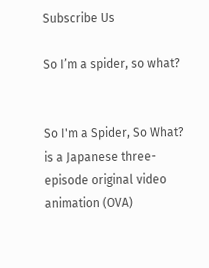Subscribe Us

So I’m a spider, so what?


So I'm a Spider, So What? is a Japanese three-episode original video animation (OVA)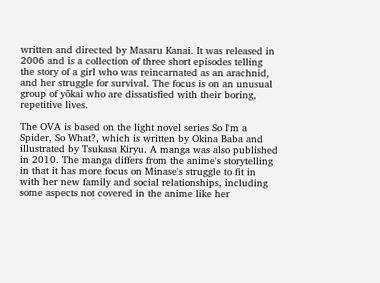written and directed by Masaru Kanai. It was released in 2006 and is a collection of three short episodes telling the story of a girl who was reincarnated as an arachnid, and her struggle for survival. The focus is on an unusual group of yōkai who are dissatisfied with their boring, repetitive lives.

The OVA is based on the light novel series So I'm a Spider, So What?, which is written by Okina Baba and illustrated by Tsukasa Kiryu. A manga was also published in 2010. The manga differs from the anime's storytelling in that it has more focus on Minase's struggle to fit in with her new family and social relationships, including some aspects not covered in the anime like her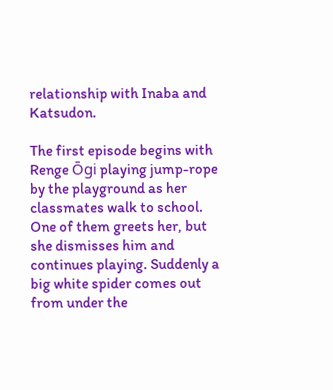relationship with Inaba and Katsudon.

The first episode begins with Renge Ōgi playing jump-rope by the playground as her classmates walk to school. One of them greets her, but she dismisses him and continues playing. Suddenly a big white spider comes out from under the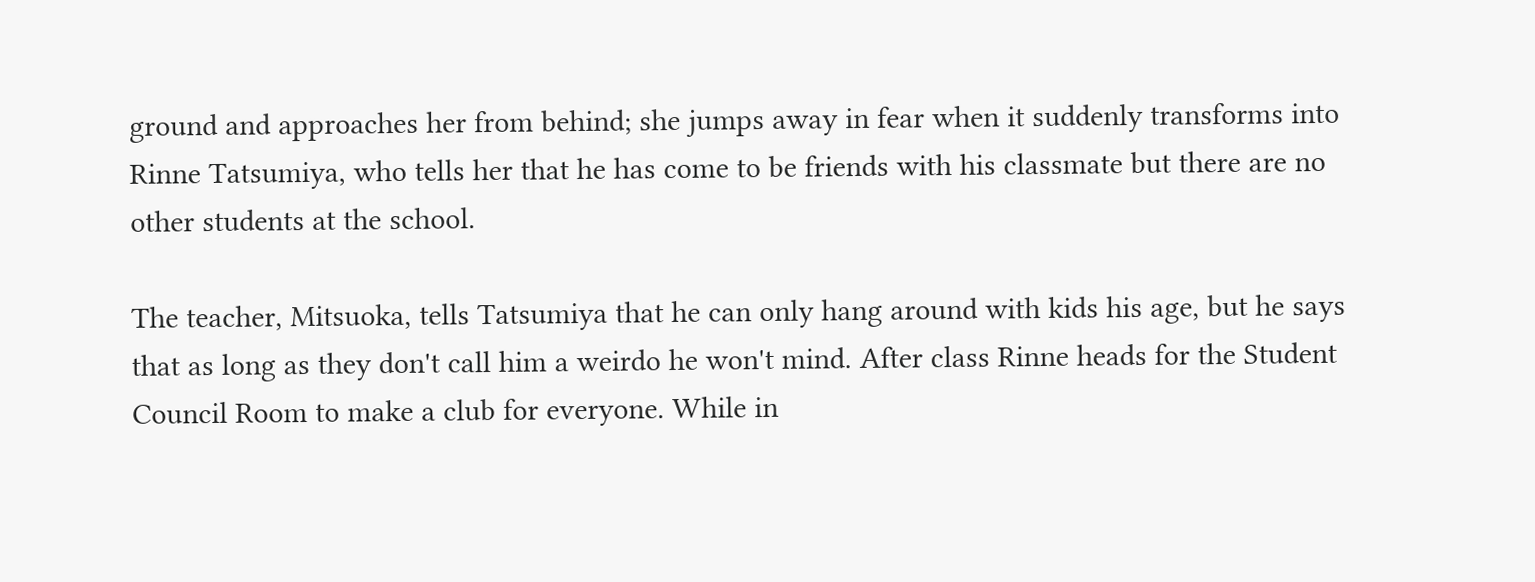ground and approaches her from behind; she jumps away in fear when it suddenly transforms into Rinne Tatsumiya, who tells her that he has come to be friends with his classmate but there are no other students at the school.

The teacher, Mitsuoka, tells Tatsumiya that he can only hang around with kids his age, but he says that as long as they don't call him a weirdo he won't mind. After class Rinne heads for the Student Council Room to make a club for everyone. While in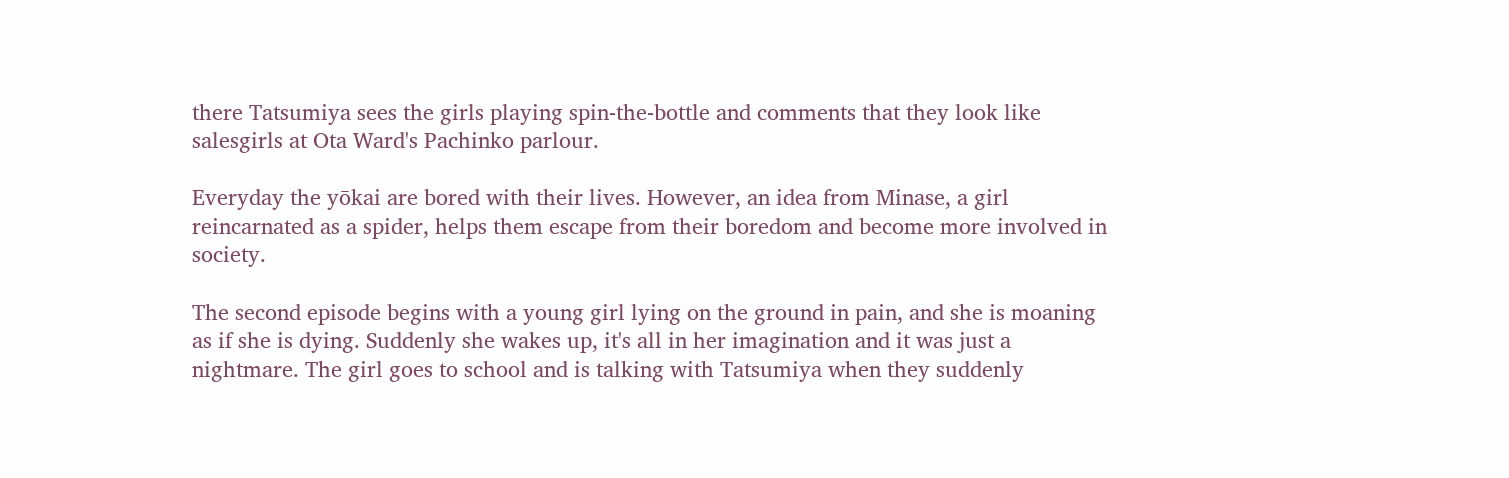there Tatsumiya sees the girls playing spin-the-bottle and comments that they look like salesgirls at Ota Ward's Pachinko parlour.

Everyday the yōkai are bored with their lives. However, an idea from Minase, a girl reincarnated as a spider, helps them escape from their boredom and become more involved in society.

The second episode begins with a young girl lying on the ground in pain, and she is moaning as if she is dying. Suddenly she wakes up, it's all in her imagination and it was just a nightmare. The girl goes to school and is talking with Tatsumiya when they suddenly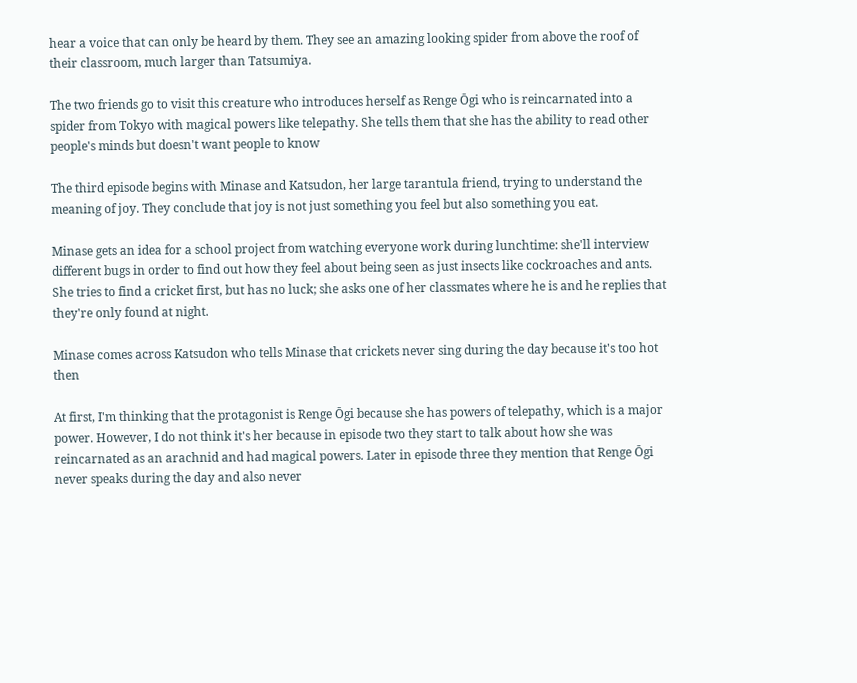hear a voice that can only be heard by them. They see an amazing looking spider from above the roof of their classroom, much larger than Tatsumiya.

The two friends go to visit this creature who introduces herself as Renge Ōgi who is reincarnated into a spider from Tokyo with magical powers like telepathy. She tells them that she has the ability to read other people's minds but doesn't want people to know

The third episode begins with Minase and Katsudon, her large tarantula friend, trying to understand the meaning of joy. They conclude that joy is not just something you feel but also something you eat.

Minase gets an idea for a school project from watching everyone work during lunchtime: she'll interview different bugs in order to find out how they feel about being seen as just insects like cockroaches and ants. She tries to find a cricket first, but has no luck; she asks one of her classmates where he is and he replies that they're only found at night.

Minase comes across Katsudon who tells Minase that crickets never sing during the day because it's too hot then

At first, I'm thinking that the protagonist is Renge Ōgi because she has powers of telepathy, which is a major power. However, I do not think it's her because in episode two they start to talk about how she was reincarnated as an arachnid and had magical powers. Later in episode three they mention that Renge Ōgi never speaks during the day and also never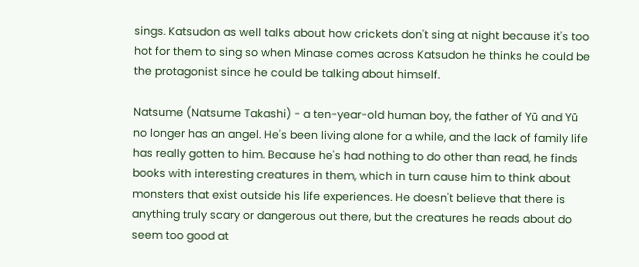sings. Katsudon as well talks about how crickets don't sing at night because it's too hot for them to sing so when Minase comes across Katsudon he thinks he could be the protagonist since he could be talking about himself.

Natsume (Natsume Takashi) - a ten-year-old human boy, the father of Yū and Yū no longer has an angel. He's been living alone for a while, and the lack of family life has really gotten to him. Because he's had nothing to do other than read, he finds books with interesting creatures in them, which in turn cause him to think about monsters that exist outside his life experiences. He doesn't believe that there is anything truly scary or dangerous out there, but the creatures he reads about do seem too good at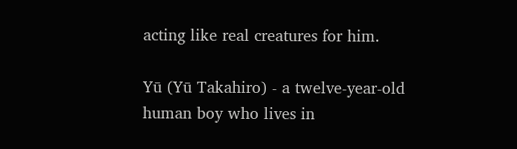acting like real creatures for him.

Yū (Yū Takahiro) - a twelve-year-old human boy who lives in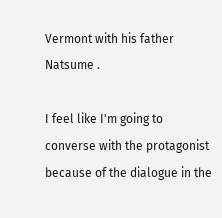Vermont with his father Natsume .

I feel like I'm going to converse with the protagonist because of the dialogue in the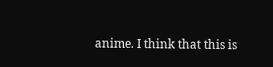anime. I think that this is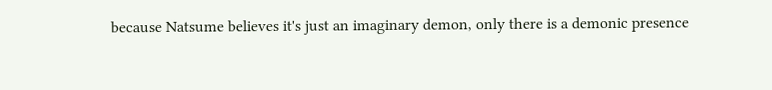because Natsume believes it's just an imaginary demon, only there is a demonic presence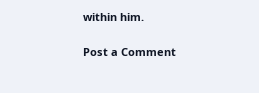within him.

Post a Comment